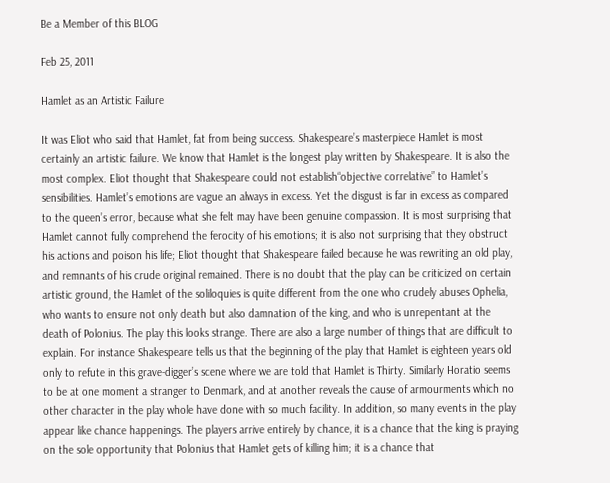Be a Member of this BLOG

Feb 25, 2011

Hamlet as an Artistic Failure

It was Eliot who said that Hamlet, fat from being success. Shakespeare’s masterpiece Hamlet is most certainly an artistic failure. We know that Hamlet is the longest play written by Shakespeare. It is also the most complex. Eliot thought that Shakespeare could not establish“objective correlative” to Hamlet’s sensibilities. Hamlet’s emotions are vague an always in excess. Yet the disgust is far in excess as compared to the queen’s error, because what she felt may have been genuine compassion. It is most surprising that Hamlet cannot fully comprehend the ferocity of his emotions; it is also not surprising that they obstruct his actions and poison his life; Eliot thought that Shakespeare failed because he was rewriting an old play, and remnants of his crude original remained. There is no doubt that the play can be criticized on certain artistic ground, the Hamlet of the soliloquies is quite different from the one who crudely abuses Ophelia, who wants to ensure not only death but also damnation of the king, and who is unrepentant at the death of Polonius. The play this looks strange. There are also a large number of things that are difficult to explain. For instance Shakespeare tells us that the beginning of the play that Hamlet is eighteen years old only to refute in this grave-digger’s scene where we are told that Hamlet is Thirty. Similarly Horatio seems to be at one moment a stranger to Denmark, and at another reveals the cause of armourments which no other character in the play whole have done with so much facility. In addition, so many events in the play appear like chance happenings. The players arrive entirely by chance, it is a chance that the king is praying on the sole opportunity that Polonius that Hamlet gets of killing him; it is a chance that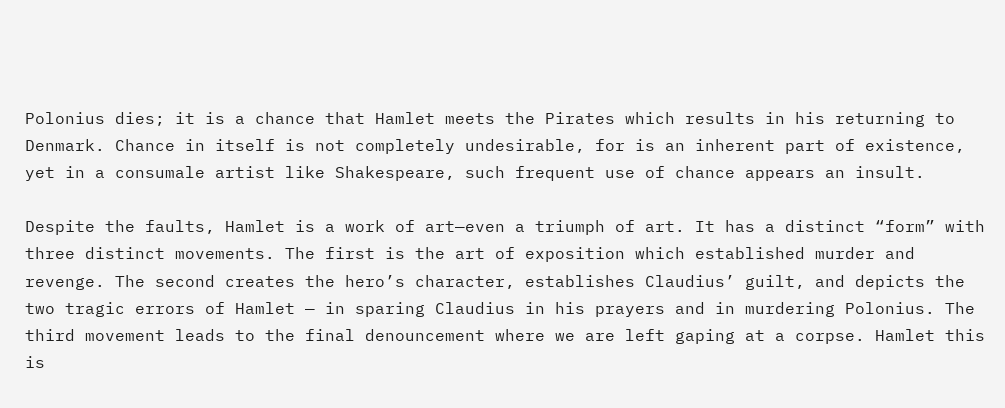Polonius dies; it is a chance that Hamlet meets the Pirates which results in his returning to Denmark. Chance in itself is not completely undesirable, for is an inherent part of existence, yet in a consumale artist like Shakespeare, such frequent use of chance appears an insult.

Despite the faults, Hamlet is a work of art—even a triumph of art. It has a distinct “form” with three distinct movements. The first is the art of exposition which established murder and revenge. The second creates the hero’s character, establishes Claudius’ guilt, and depicts the two tragic errors of Hamlet — in sparing Claudius in his prayers and in murdering Polonius. The third movement leads to the final denouncement where we are left gaping at a corpse. Hamlet this is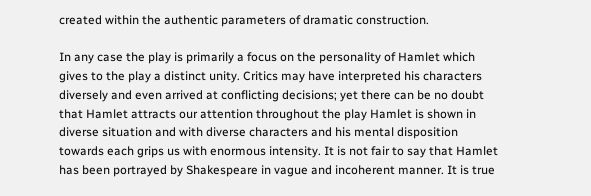created within the authentic parameters of dramatic construction.

In any case the play is primarily a focus on the personality of Hamlet which gives to the play a distinct unity. Critics may have interpreted his characters diversely and even arrived at conflicting decisions; yet there can be no doubt that Hamlet attracts our attention throughout the play Hamlet is shown in diverse situation and with diverse characters and his mental disposition towards each grips us with enormous intensity. It is not fair to say that Hamlet has been portrayed by Shakespeare in vague and incoherent manner. It is true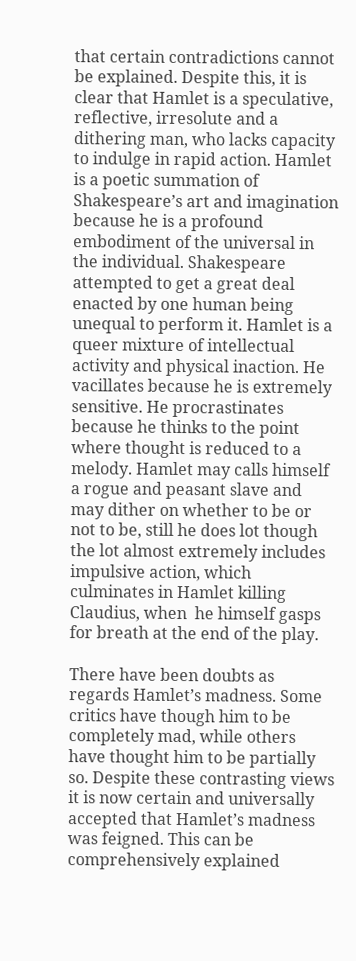that certain contradictions cannot be explained. Despite this, it is clear that Hamlet is a speculative, reflective, irresolute and a dithering man, who lacks capacity to indulge in rapid action. Hamlet is a poetic summation of Shakespeare’s art and imagination because he is a profound embodiment of the universal in the individual. Shakespeare attempted to get a great deal enacted by one human being unequal to perform it. Hamlet is a queer mixture of intellectual activity and physical inaction. He vacillates because he is extremely sensitive. He procrastinates because he thinks to the point where thought is reduced to a melody. Hamlet may calls himself a rogue and peasant slave and may dither on whether to be or not to be, still he does lot though the lot almost extremely includes impulsive action, which culminates in Hamlet killing Claudius, when  he himself gasps for breath at the end of the play.

There have been doubts as regards Hamlet’s madness. Some critics have though him to be completely mad, while others have thought him to be partially so. Despite these contrasting views it is now certain and universally accepted that Hamlet’s madness was feigned. This can be comprehensively explained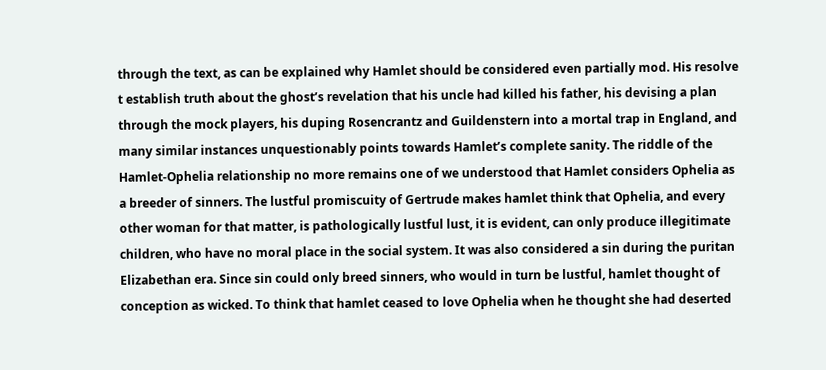through the text, as can be explained why Hamlet should be considered even partially mod. His resolve t establish truth about the ghost’s revelation that his uncle had killed his father, his devising a plan through the mock players, his duping Rosencrantz and Guildenstern into a mortal trap in England, and many similar instances unquestionably points towards Hamlet’s complete sanity. The riddle of the Hamlet-Ophelia relationship no more remains one of we understood that Hamlet considers Ophelia as a breeder of sinners. The lustful promiscuity of Gertrude makes hamlet think that Ophelia, and every other woman for that matter, is pathologically lustful lust, it is evident, can only produce illegitimate children, who have no moral place in the social system. It was also considered a sin during the puritan Elizabethan era. Since sin could only breed sinners, who would in turn be lustful, hamlet thought of conception as wicked. To think that hamlet ceased to love Ophelia when he thought she had deserted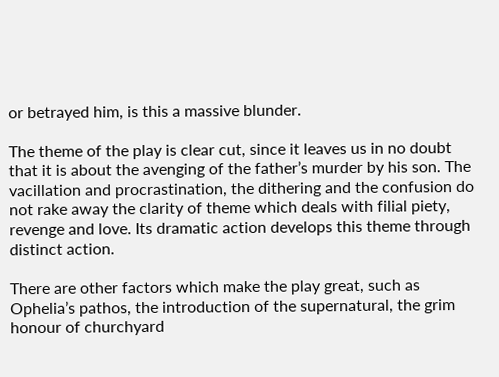or betrayed him, is this a massive blunder.

The theme of the play is clear cut, since it leaves us in no doubt that it is about the avenging of the father’s murder by his son. The vacillation and procrastination, the dithering and the confusion do not rake away the clarity of theme which deals with filial piety, revenge and love. Its dramatic action develops this theme through distinct action.

There are other factors which make the play great, such as Ophelia’s pathos, the introduction of the supernatural, the grim honour of churchyard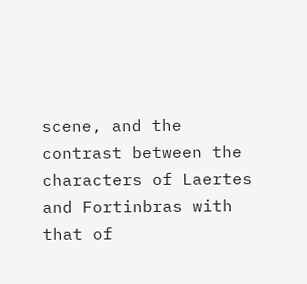scene, and the contrast between the characters of Laertes and Fortinbras with that of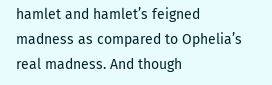hamlet and hamlet’s feigned madness as compared to Ophelia’s real madness. And though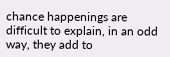chance happenings are difficult to explain, in an odd way, they add to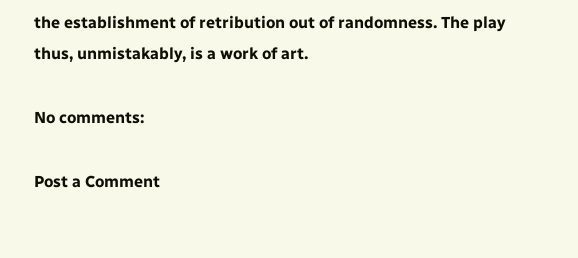the establishment of retribution out of randomness. The play thus, unmistakably, is a work of art.

No comments:

Post a Comment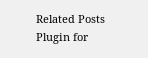Related Posts Plugin for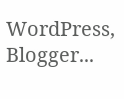WordPress, Blogger...